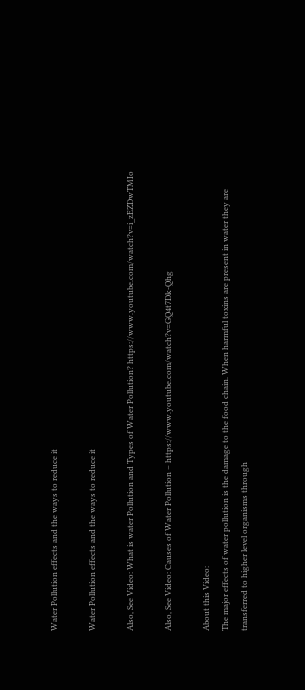Water Pollution effects and the ways to reduce it

Water Pollution effects and the ways to reduce it

Also, See Video: What is water Pollution and Types of Water Pollution? https://www.youtube.com/watch?v=i_zEZDwTMIo

Also, See Video: Causes of Water Pollution – https://www.youtube.com/watch?v=GQ4t7Dk-Qhg

About this Video:
The major effects of water pollution is the damage to the food chain. When harmful toxins are present in water they are transferred to higher level organisms through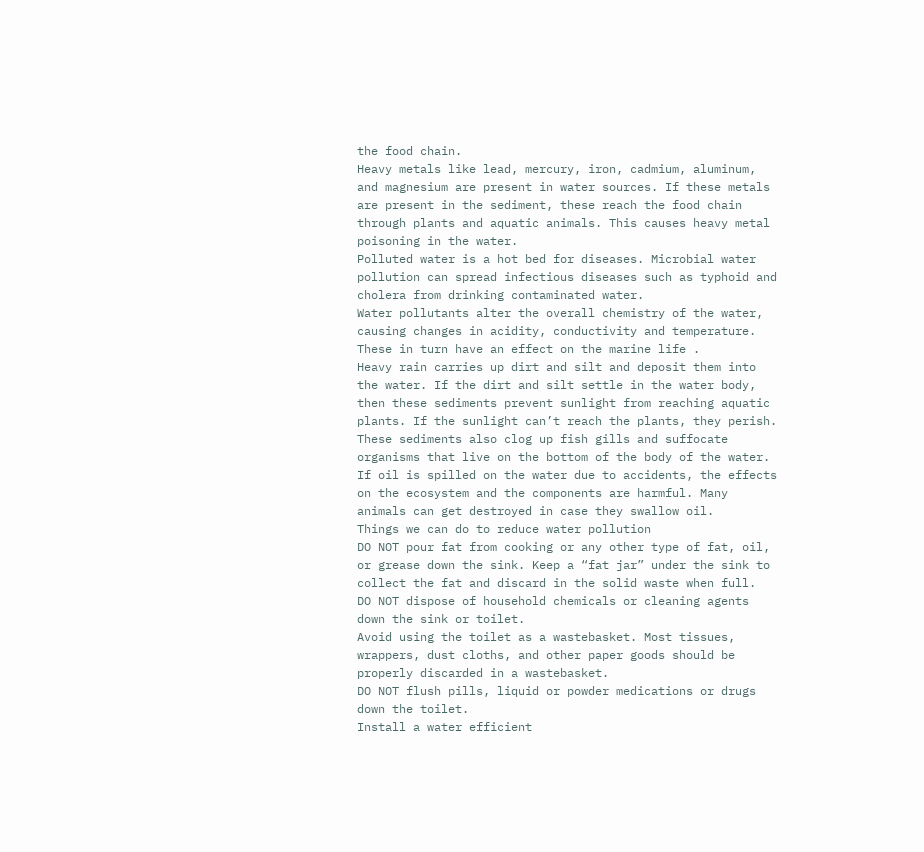the food chain.
Heavy metals like lead, mercury, iron, cadmium, aluminum, and magnesium are present in water sources. If these metals are present in the sediment, these reach the food chain through plants and aquatic animals. This causes heavy metal poisoning in the water.
Polluted water is a hot bed for diseases. Microbial water pollution can spread infectious diseases such as typhoid and cholera from drinking contaminated water.
Water pollutants alter the overall chemistry of the water, causing changes in acidity, conductivity and temperature. These in turn have an effect on the marine life .
Heavy rain carries up dirt and silt and deposit them into the water. If the dirt and silt settle in the water body, then these sediments prevent sunlight from reaching aquatic plants. If the sunlight can’t reach the plants, they perish. These sediments also clog up fish gills and suffocate organisms that live on the bottom of the body of the water.
If oil is spilled on the water due to accidents, the effects on the ecosystem and the components are harmful. Many animals can get destroyed in case they swallow oil.
Things we can do to reduce water pollution
DO NOT pour fat from cooking or any other type of fat, oil, or grease down the sink. Keep a “fat jar” under the sink to collect the fat and discard in the solid waste when full.
DO NOT dispose of household chemicals or cleaning agents down the sink or toilet.
Avoid using the toilet as a wastebasket. Most tissues, wrappers, dust cloths, and other paper goods should be properly discarded in a wastebasket.
DO NOT flush pills, liquid or powder medications or drugs down the toilet.
Install a water efficient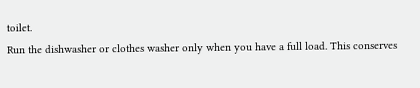toilet.
Run the dishwasher or clothes washer only when you have a full load. This conserves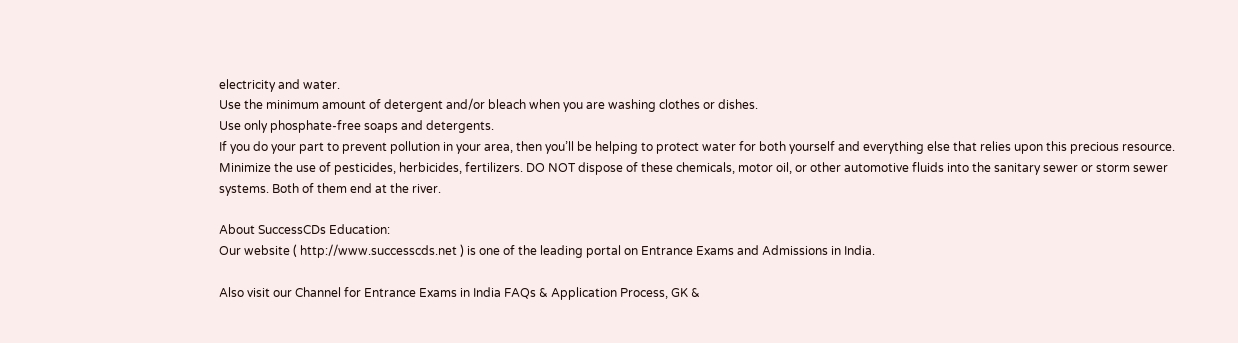electricity and water.
Use the minimum amount of detergent and/or bleach when you are washing clothes or dishes.
Use only phosphate-free soaps and detergents.
If you do your part to prevent pollution in your area, then you’ll be helping to protect water for both yourself and everything else that relies upon this precious resource.
Minimize the use of pesticides, herbicides, fertilizers. DO NOT dispose of these chemicals, motor oil, or other automotive fluids into the sanitary sewer or storm sewer systems. Both of them end at the river.

About SuccessCDs Education:
Our website ( http://www.successcds.net ) is one of the leading portal on Entrance Exams and Admissions in India.

Also visit our Channel for Entrance Exams in India FAQs & Application Process, GK &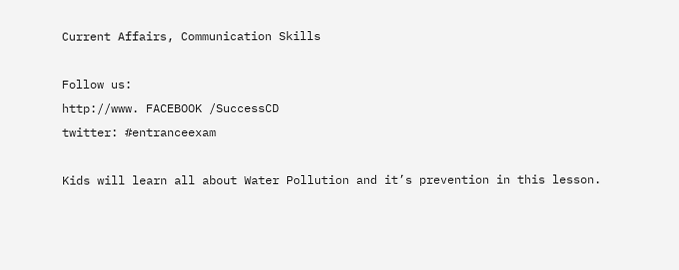Current Affairs, Communication Skills

Follow us:
http://www. FACEBOOK /SuccessCD
twitter: #entranceexam

Kids will learn all about Water Pollution and it’s prevention in this lesson.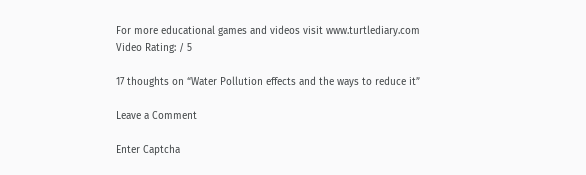For more educational games and videos visit www.turtlediary.com
Video Rating: / 5

17 thoughts on “Water Pollution effects and the ways to reduce it”

Leave a Comment

Enter Captcha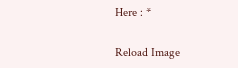Here : *

Reload Image